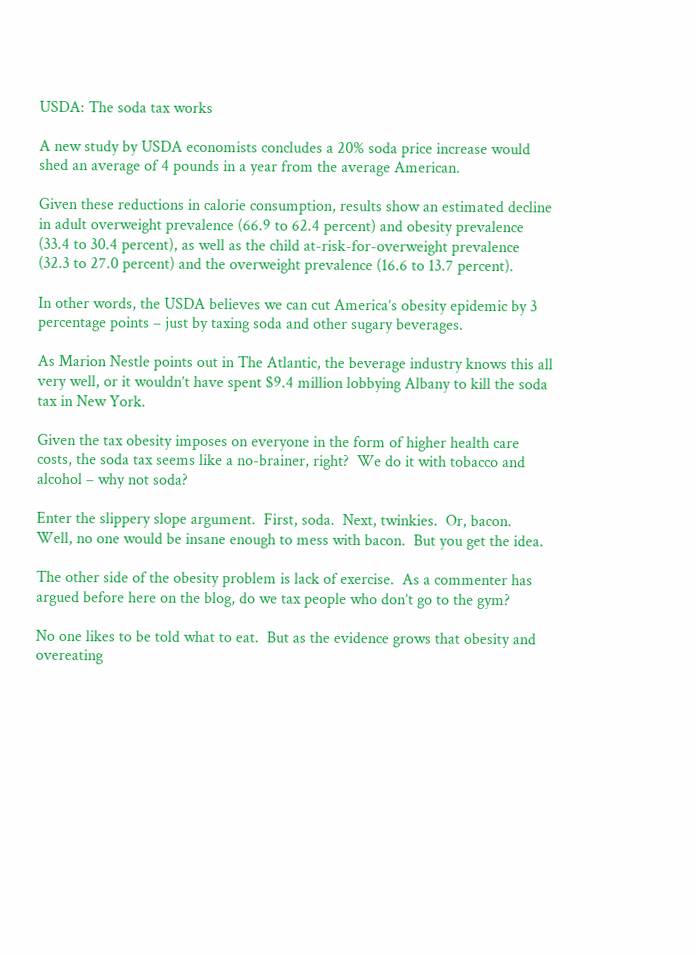USDA: The soda tax works

A new study by USDA economists concludes a 20% soda price increase would shed an average of 4 pounds in a year from the average American.

Given these reductions in calorie consumption, results show an estimated decline in adult overweight prevalence (66.9 to 62.4 percent) and obesity prevalence (33.4 to 30.4 percent), as well as the child at-risk-for-overweight prevalence (32.3 to 27.0 percent) and the overweight prevalence (16.6 to 13.7 percent).

In other words, the USDA believes we can cut America’s obesity epidemic by 3 percentage points – just by taxing soda and other sugary beverages.

As Marion Nestle points out in The Atlantic, the beverage industry knows this all very well, or it wouldn’t have spent $9.4 million lobbying Albany to kill the soda tax in New York.

Given the tax obesity imposes on everyone in the form of higher health care costs, the soda tax seems like a no-brainer, right?  We do it with tobacco and alcohol – why not soda?

Enter the slippery slope argument.  First, soda.  Next, twinkies.  Or, bacon.  Well, no one would be insane enough to mess with bacon.  But you get the idea.

The other side of the obesity problem is lack of exercise.  As a commenter has argued before here on the blog, do we tax people who don’t go to the gym?

No one likes to be told what to eat.  But as the evidence grows that obesity and overeating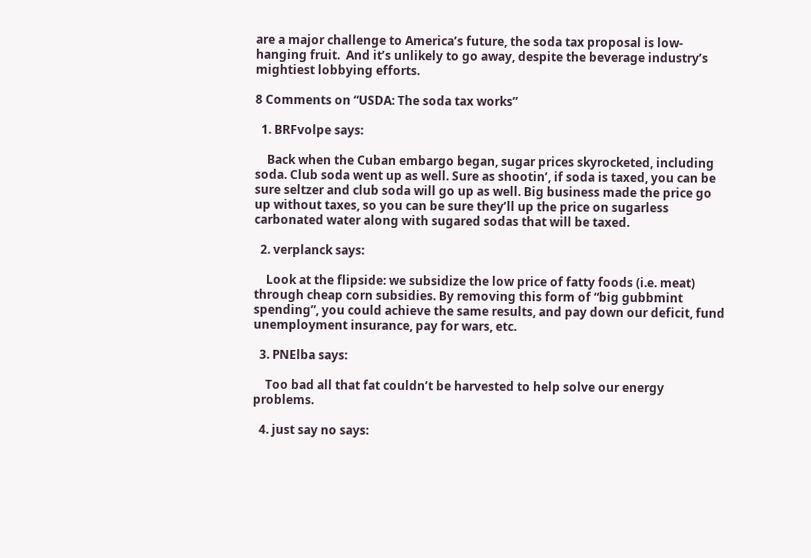are a major challenge to America’s future, the soda tax proposal is low-hanging fruit.  And it’s unlikely to go away, despite the beverage industry’s mightiest lobbying efforts.

8 Comments on “USDA: The soda tax works”

  1. BRFvolpe says:

    Back when the Cuban embargo began, sugar prices skyrocketed, including soda. Club soda went up as well. Sure as shootin’, if soda is taxed, you can be sure seltzer and club soda will go up as well. Big business made the price go up without taxes, so you can be sure they’ll up the price on sugarless carbonated water along with sugared sodas that will be taxed.

  2. verplanck says:

    Look at the flipside: we subsidize the low price of fatty foods (i.e. meat) through cheap corn subsidies. By removing this form of “big gubbmint spending”, you could achieve the same results, and pay down our deficit, fund unemployment insurance, pay for wars, etc.

  3. PNElba says:

    Too bad all that fat couldn’t be harvested to help solve our energy problems.

  4. just say no says: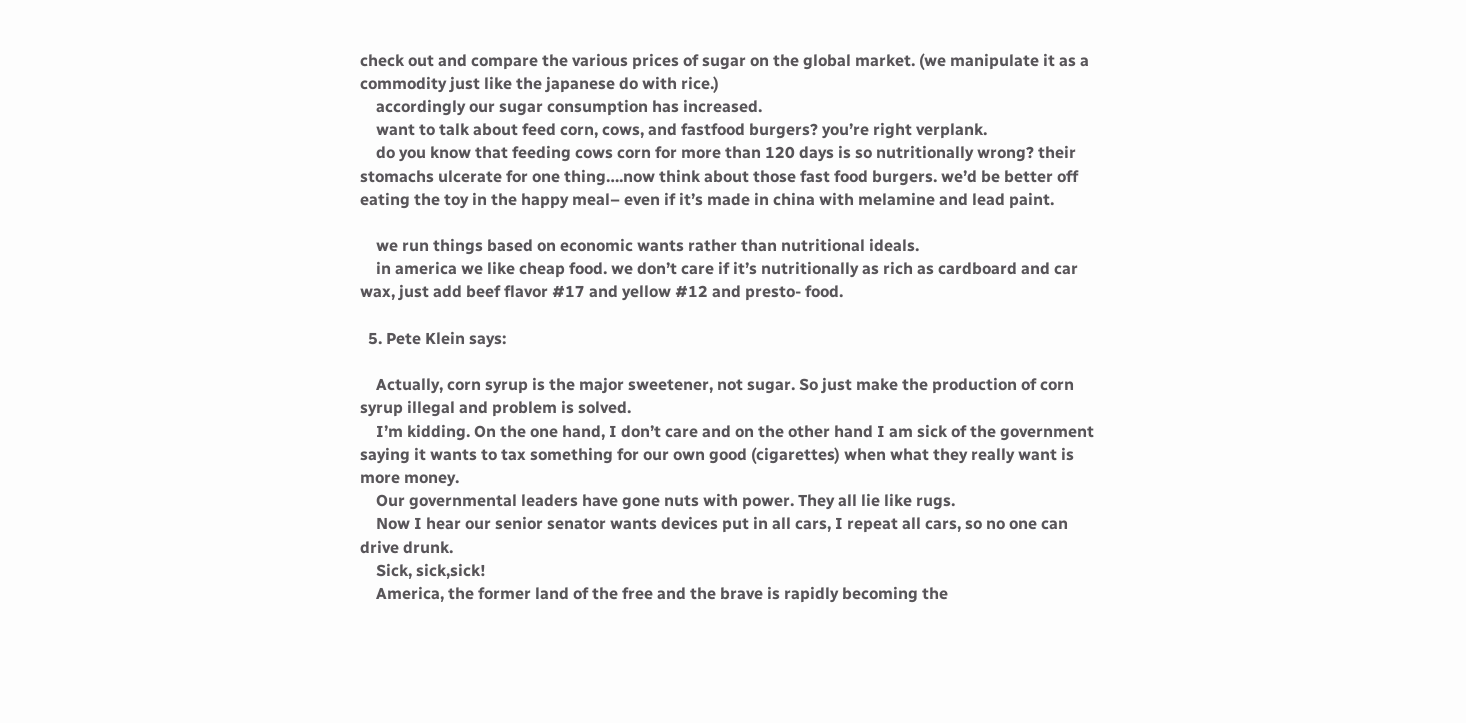check out and compare the various prices of sugar on the global market. (we manipulate it as a commodity just like the japanese do with rice.)
    accordingly our sugar consumption has increased.
    want to talk about feed corn, cows, and fastfood burgers? you’re right verplank.
    do you know that feeding cows corn for more than 120 days is so nutritionally wrong? their stomachs ulcerate for one thing….now think about those fast food burgers. we’d be better off eating the toy in the happy meal– even if it’s made in china with melamine and lead paint.

    we run things based on economic wants rather than nutritional ideals.
    in america we like cheap food. we don’t care if it’s nutritionally as rich as cardboard and car wax, just add beef flavor #17 and yellow #12 and presto- food.

  5. Pete Klein says:

    Actually, corn syrup is the major sweetener, not sugar. So just make the production of corn syrup illegal and problem is solved.
    I’m kidding. On the one hand, I don’t care and on the other hand I am sick of the government saying it wants to tax something for our own good (cigarettes) when what they really want is more money.
    Our governmental leaders have gone nuts with power. They all lie like rugs.
    Now I hear our senior senator wants devices put in all cars, I repeat all cars, so no one can drive drunk.
    Sick, sick,sick!
    America, the former land of the free and the brave is rapidly becoming the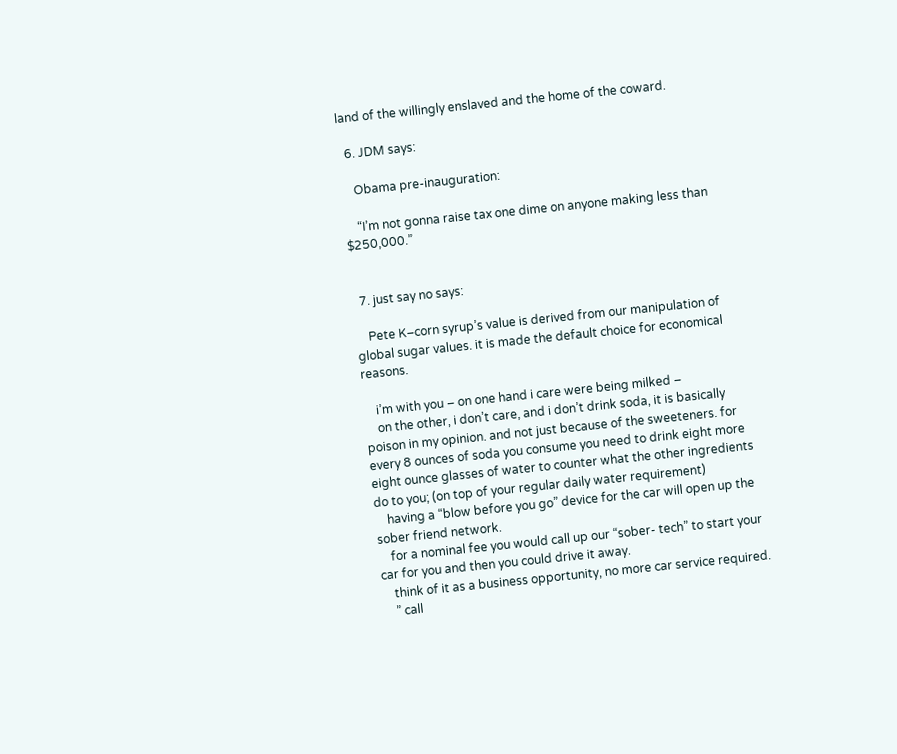land of the willingly enslaved and the home of the coward.

  6. JDM says:

    Obama pre-inauguration:

    “I’m not gonna raise tax one dime on anyone making less than $250,000.”


  7. just say no says:

    Pete K–corn syrup’s value is derived from our manipulation of global sugar values. it is made the default choice for economical reasons.

    i’m with you – on one hand i care were being milked –
    on the other, i don’t care, and i don’t drink soda, it is basically poison in my opinion. and not just because of the sweeteners. for every 8 ounces of soda you consume you need to drink eight more eight ounce glasses of water to counter what the other ingredients do to you; (on top of your regular daily water requirement)
    having a “blow before you go” device for the car will open up the sober friend network.
    for a nominal fee you would call up our “sober- tech” to start your car for you and then you could drive it away.
    think of it as a business opportunity, no more car service required.
    ” call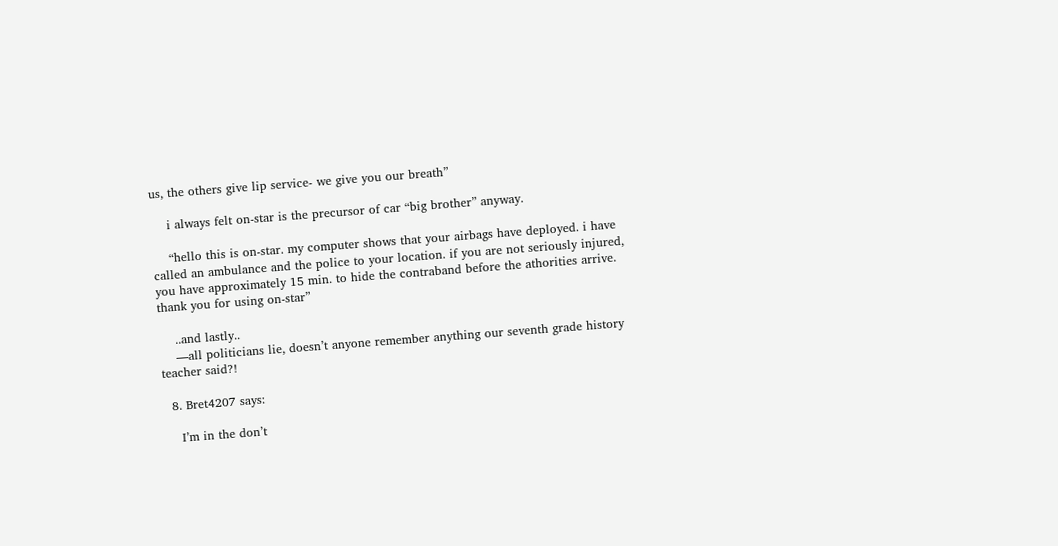us, the others give lip service- we give you our breath”

    i always felt on-star is the precursor of car “big brother” anyway.

    “hello this is on-star. my computer shows that your airbags have deployed. i have called an ambulance and the police to your location. if you are not seriously injured, you have approximately 15 min. to hide the contraband before the athorities arrive. thank you for using on-star”

    ..and lastly..
    —all politicians lie, doesn’t anyone remember anything our seventh grade history teacher said?!

  8. Bret4207 says:

    I’m in the don’t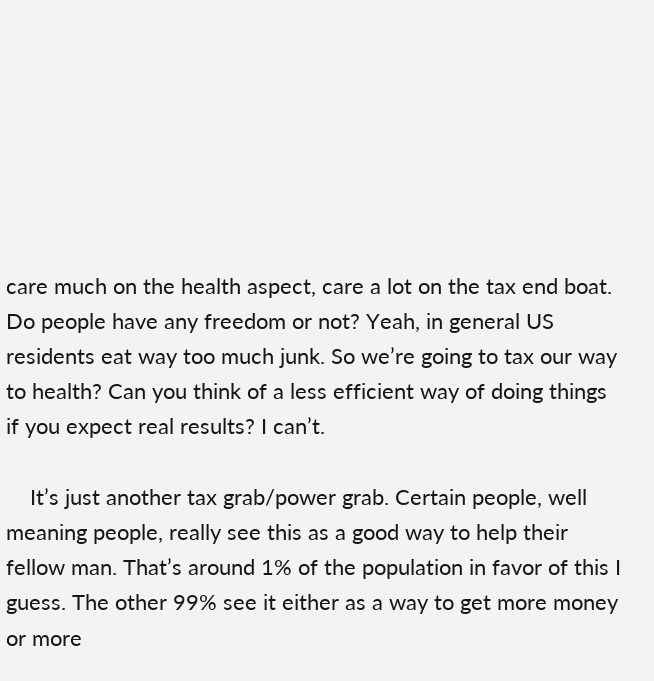care much on the health aspect, care a lot on the tax end boat. Do people have any freedom or not? Yeah, in general US residents eat way too much junk. So we’re going to tax our way to health? Can you think of a less efficient way of doing things if you expect real results? I can’t.

    It’s just another tax grab/power grab. Certain people, well meaning people, really see this as a good way to help their fellow man. That’s around 1% of the population in favor of this I guess. The other 99% see it either as a way to get more money or more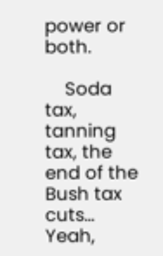power or both.

    Soda tax, tanning tax, the end of the Bush tax cuts… Yeah,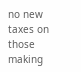no new taxes on those making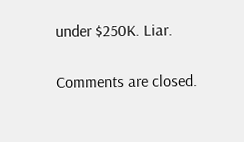under $250K. Liar.

Comments are closed.